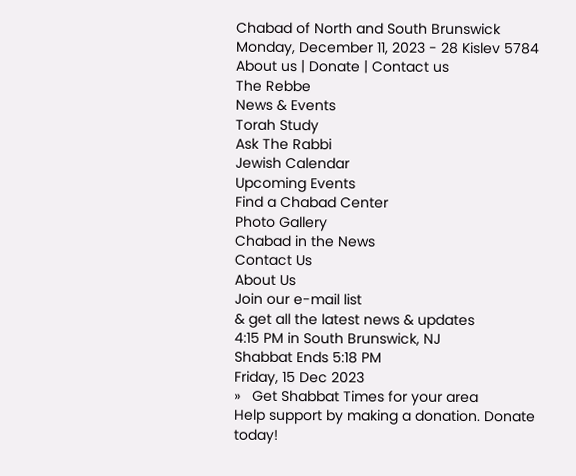Chabad of North and South Brunswick
Monday, December 11, 2023 - 28 Kislev 5784
About us | Donate | Contact us
The Rebbe
News & Events
Torah Study
Ask The Rabbi
Jewish Calendar
Upcoming Events
Find a Chabad Center
Photo Gallery
Chabad in the News
Contact Us
About Us
Join our e-mail list
& get all the latest news & updates
4:15 PM in South Brunswick, NJ
Shabbat Ends 5:18 PM
Friday, 15 Dec 2023
»   Get Shabbat Times for your area
Help support by making a donation. Donate today!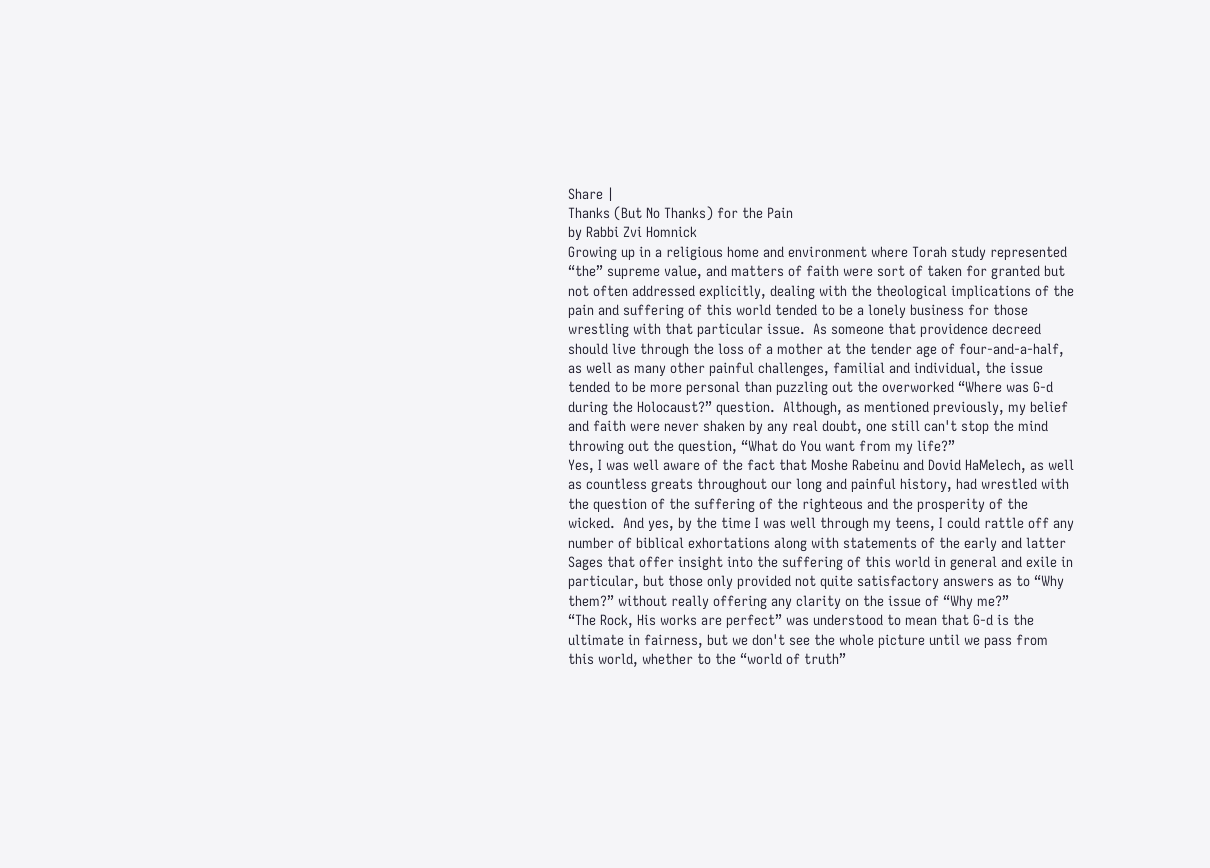Share |
Thanks (But No Thanks) for the Pain
by Rabbi Zvi Homnick
Growing up in a religious home and environment where Torah study represented “the” supreme value, and matters of faith were sort of taken for granted but not often addressed explicitly, dealing with the theological implications of the pain and suffering of this world tended to be a lonely business for those wrestling with that particular issue.  As someone that providence decreed should live through the loss of a mother at the tender age of four-and-a-half, as well as many other painful challenges, familial and individual, the issue tended to be more personal than puzzling out the overworked “Where was G-d during the Holocaust?” question.  Although, as mentioned previously, my belief and faith were never shaken by any real doubt, one still can't stop the mind throwing out the question, “What do You want from my life?”
Yes, I was well aware of the fact that Moshe Rabeinu and Dovid HaMelech, as well as countless greats throughout our long and painful history, had wrestled with the question of the suffering of the righteous and the prosperity of the wicked.  And yes, by the time I was well through my teens, I could rattle off any number of biblical exhortations along with statements of the early and latter Sages that offer insight into the suffering of this world in general and exile in particular, but those only provided not quite satisfactory answers as to “Why them?” without really offering any clarity on the issue of “Why me?”
“The Rock, His works are perfect” was understood to mean that G-d is the ultimate in fairness, but we don't see the whole picture until we pass from this world, whether to the “world of truth”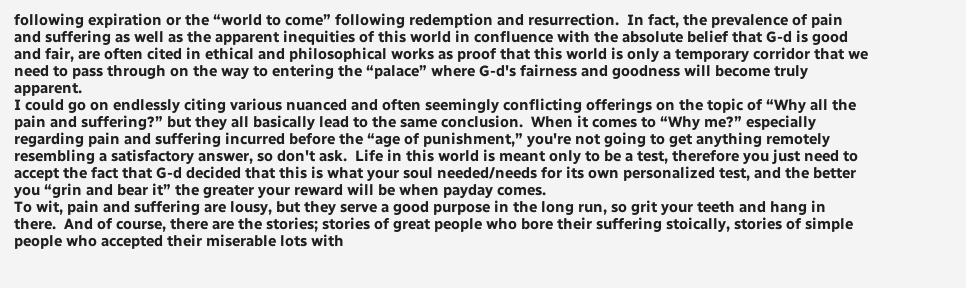following expiration or the “world to come” following redemption and resurrection.  In fact, the prevalence of pain and suffering as well as the apparent inequities of this world in confluence with the absolute belief that G-d is good and fair, are often cited in ethical and philosophical works as proof that this world is only a temporary corridor that we need to pass through on the way to entering the “palace” where G-d's fairness and goodness will become truly apparent.
I could go on endlessly citing various nuanced and often seemingly conflicting offerings on the topic of “Why all the pain and suffering?” but they all basically lead to the same conclusion.  When it comes to “Why me?” especially regarding pain and suffering incurred before the “age of punishment,” you're not going to get anything remotely resembling a satisfactory answer, so don't ask.  Life in this world is meant only to be a test, therefore you just need to accept the fact that G-d decided that this is what your soul needed/needs for its own personalized test, and the better you “grin and bear it” the greater your reward will be when payday comes.
To wit, pain and suffering are lousy, but they serve a good purpose in the long run, so grit your teeth and hang in there.  And of course, there are the stories; stories of great people who bore their suffering stoically, stories of simple people who accepted their miserable lots with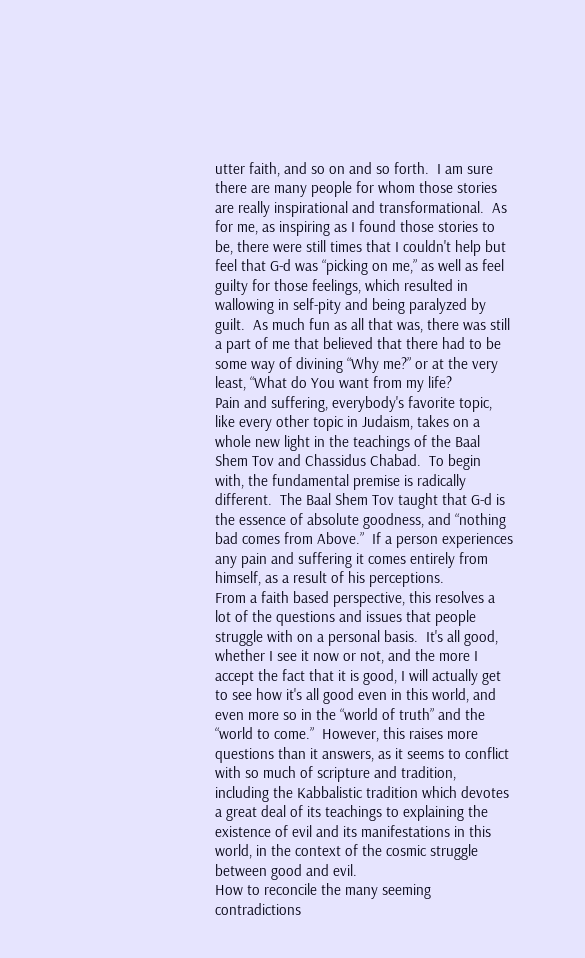utter faith, and so on and so forth.  I am sure there are many people for whom those stories are really inspirational and transformational.  As for me, as inspiring as I found those stories to be, there were still times that I couldn't help but feel that G-d was “picking on me,” as well as feel guilty for those feelings, which resulted in wallowing in self-pity and being paralyzed by guilt.  As much fun as all that was, there was still a part of me that believed that there had to be some way of divining “Why me?” or at the very least, “What do You want from my life?
Pain and suffering, everybody's favorite topic, like every other topic in Judaism, takes on a whole new light in the teachings of the Baal Shem Tov and Chassidus Chabad.  To begin with, the fundamental premise is radically different.  The Baal Shem Tov taught that G-d is the essence of absolute goodness, and “nothing bad comes from Above.”  If a person experiences any pain and suffering it comes entirely from himself, as a result of his perceptions.
From a faith based perspective, this resolves a lot of the questions and issues that people struggle with on a personal basis.  It's all good, whether I see it now or not, and the more I accept the fact that it is good, I will actually get to see how it's all good even in this world, and even more so in the “world of truth” and the “world to come.”  However, this raises more questions than it answers, as it seems to conflict with so much of scripture and tradition, including the Kabbalistic tradition which devotes a great deal of its teachings to explaining the existence of evil and its manifestations in this world, in the context of the cosmic struggle between good and evil.
How to reconcile the many seeming contradictions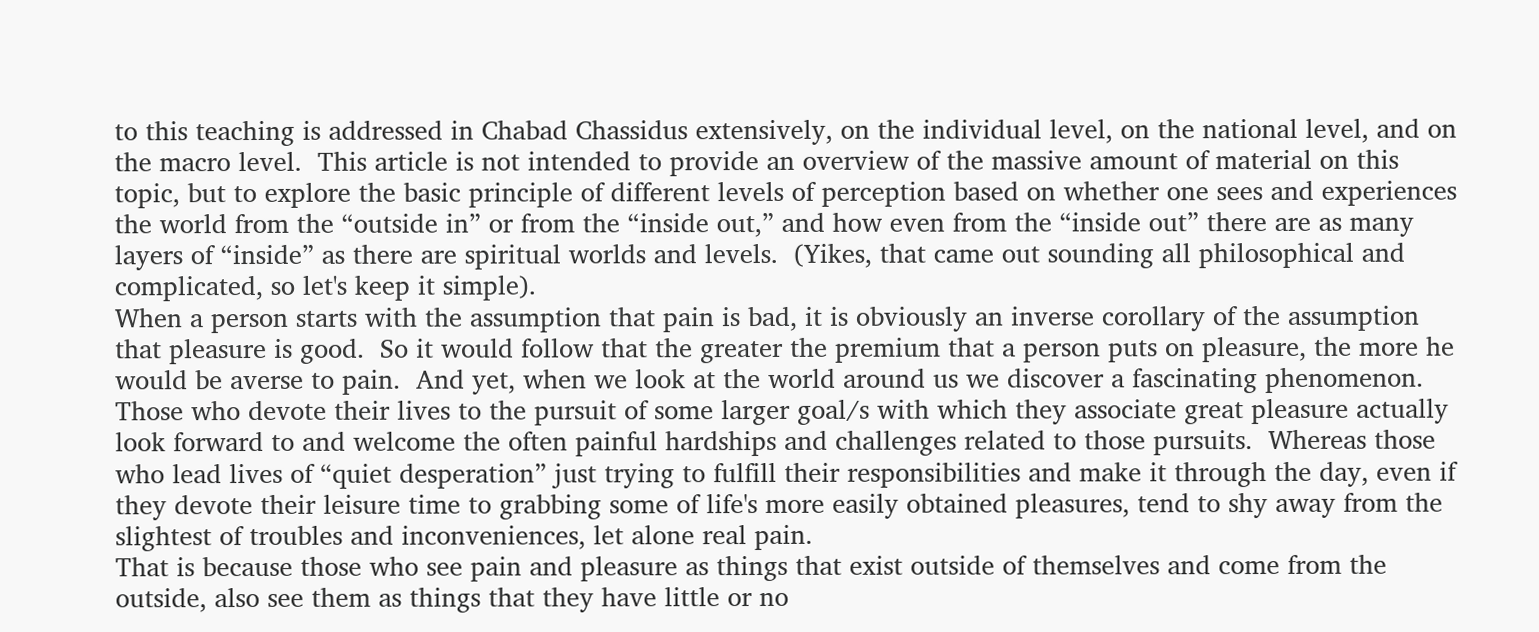to this teaching is addressed in Chabad Chassidus extensively, on the individual level, on the national level, and on the macro level.  This article is not intended to provide an overview of the massive amount of material on this topic, but to explore the basic principle of different levels of perception based on whether one sees and experiences the world from the “outside in” or from the “inside out,” and how even from the “inside out” there are as many layers of “inside” as there are spiritual worlds and levels.  (Yikes, that came out sounding all philosophical and complicated, so let's keep it simple).
When a person starts with the assumption that pain is bad, it is obviously an inverse corollary of the assumption that pleasure is good.  So it would follow that the greater the premium that a person puts on pleasure, the more he would be averse to pain.  And yet, when we look at the world around us we discover a fascinating phenomenon.  Those who devote their lives to the pursuit of some larger goal/s with which they associate great pleasure actually look forward to and welcome the often painful hardships and challenges related to those pursuits.  Whereas those who lead lives of “quiet desperation” just trying to fulfill their responsibilities and make it through the day, even if they devote their leisure time to grabbing some of life's more easily obtained pleasures, tend to shy away from the slightest of troubles and inconveniences, let alone real pain.
That is because those who see pain and pleasure as things that exist outside of themselves and come from the outside, also see them as things that they have little or no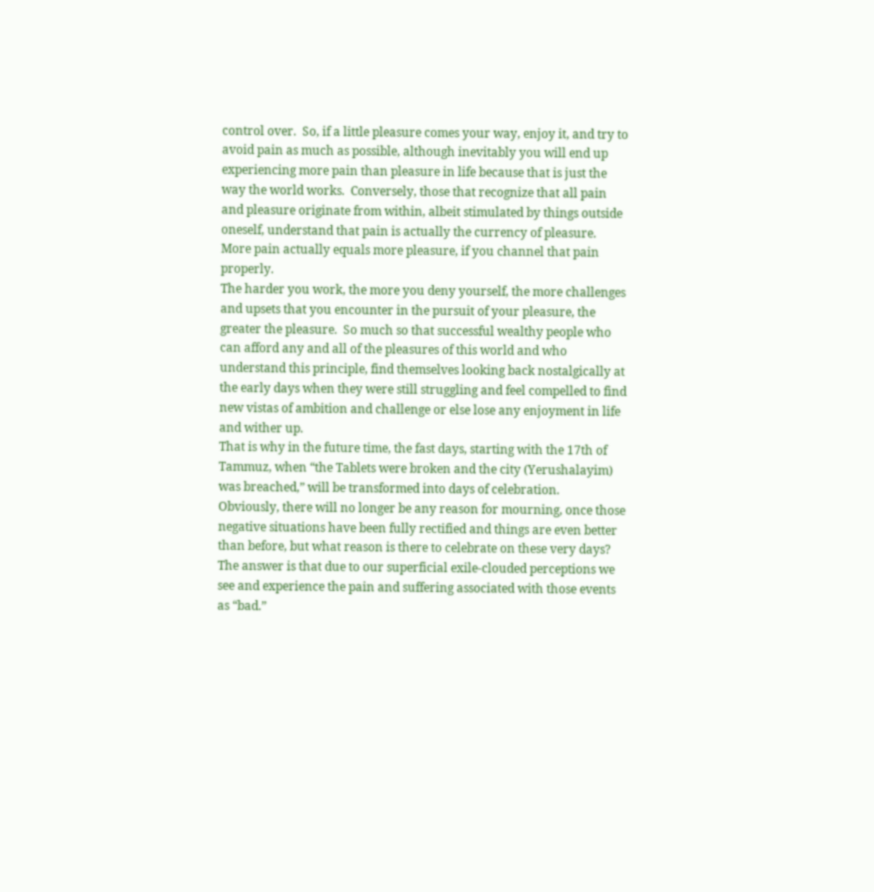control over.  So, if a little pleasure comes your way, enjoy it, and try to avoid pain as much as possible, although inevitably you will end up experiencing more pain than pleasure in life because that is just the way the world works.  Conversely, those that recognize that all pain and pleasure originate from within, albeit stimulated by things outside oneself, understand that pain is actually the currency of pleasure.  More pain actually equals more pleasure, if you channel that pain properly.
The harder you work, the more you deny yourself, the more challenges and upsets that you encounter in the pursuit of your pleasure, the greater the pleasure.  So much so that successful wealthy people who can afford any and all of the pleasures of this world and who understand this principle, find themselves looking back nostalgically at the early days when they were still struggling and feel compelled to find new vistas of ambition and challenge or else lose any enjoyment in life and wither up.
That is why in the future time, the fast days, starting with the 17th of Tammuz, when “the Tablets were broken and the city (Yerushalayim) was breached,” will be transformed into days of celebration.  Obviously, there will no longer be any reason for mourning, once those negative situations have been fully rectified and things are even better than before, but what reason is there to celebrate on these very days?  The answer is that due to our superficial exile-clouded perceptions we see and experience the pain and suffering associated with those events as “bad.”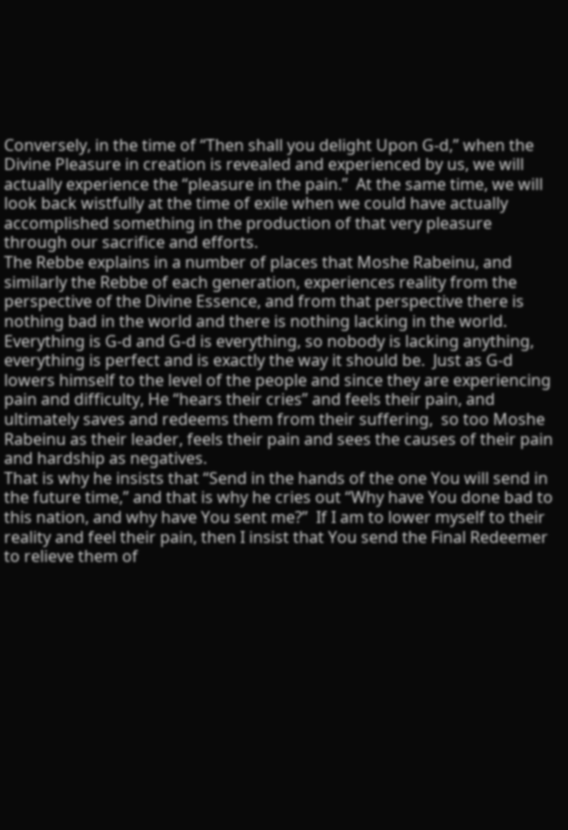Conversely, in the time of “Then shall you delight Upon G-d,” when the Divine Pleasure in creation is revealed and experienced by us, we will actually experience the “pleasure in the pain.”  At the same time, we will look back wistfully at the time of exile when we could have actually accomplished something in the production of that very pleasure through our sacrifice and efforts.
The Rebbe explains in a number of places that Moshe Rabeinu, and similarly the Rebbe of each generation, experiences reality from the perspective of the Divine Essence, and from that perspective there is nothing bad in the world and there is nothing lacking in the world.  Everything is G-d and G-d is everything, so nobody is lacking anything, everything is perfect and is exactly the way it should be.  Just as G-d lowers himself to the level of the people and since they are experiencing pain and difficulty, He “hears their cries” and feels their pain, and ultimately saves and redeems them from their suffering,  so too Moshe Rabeinu as their leader, feels their pain and sees the causes of their pain and hardship as negatives.
That is why he insists that “Send in the hands of the one You will send in the future time,” and that is why he cries out “Why have You done bad to this nation, and why have You sent me?”  If I am to lower myself to their reality and feel their pain, then I insist that You send the Final Redeemer to relieve them of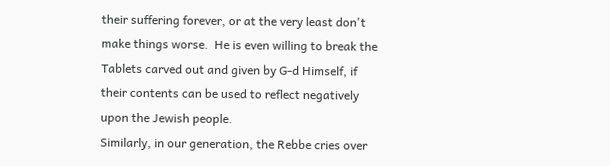their suffering forever, or at the very least don't make things worse.  He is even willing to break the Tablets carved out and given by G-d Himself, if their contents can be used to reflect negatively upon the Jewish people.
Similarly, in our generation, the Rebbe cries over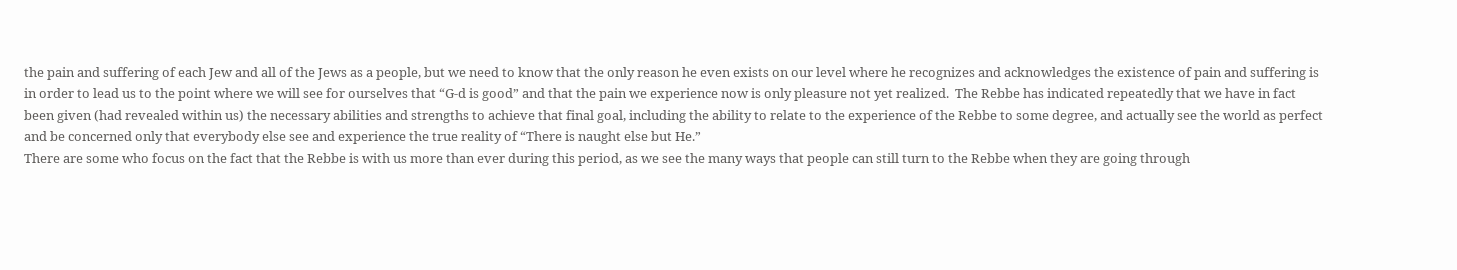the pain and suffering of each Jew and all of the Jews as a people, but we need to know that the only reason he even exists on our level where he recognizes and acknowledges the existence of pain and suffering is in order to lead us to the point where we will see for ourselves that “G-d is good” and that the pain we experience now is only pleasure not yet realized.  The Rebbe has indicated repeatedly that we have in fact been given (had revealed within us) the necessary abilities and strengths to achieve that final goal, including the ability to relate to the experience of the Rebbe to some degree, and actually see the world as perfect and be concerned only that everybody else see and experience the true reality of “There is naught else but He.”
There are some who focus on the fact that the Rebbe is with us more than ever during this period, as we see the many ways that people can still turn to the Rebbe when they are going through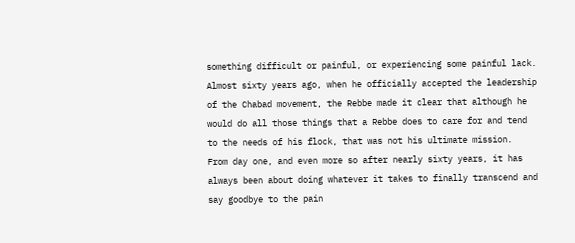something difficult or painful, or experiencing some painful lack.  Almost sixty years ago, when he officially accepted the leadership of the Chabad movement, the Rebbe made it clear that although he would do all those things that a Rebbe does to care for and tend to the needs of his flock, that was not his ultimate mission.  From day one, and even more so after nearly sixty years, it has always been about doing whatever it takes to finally transcend and say goodbye to the pain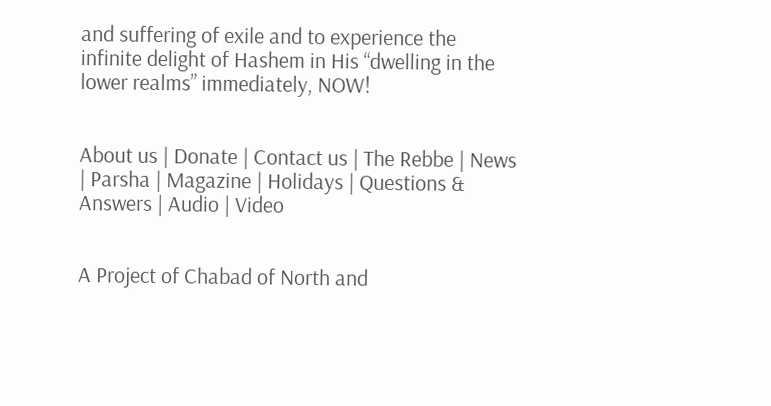and suffering of exile and to experience the infinite delight of Hashem in His “dwelling in the lower realms” immediately, NOW!


About us | Donate | Contact us | The Rebbe | News | Parsha | Magazine | Holidays | Questions & Answers | Audio | Video


A Project of Chabad of North and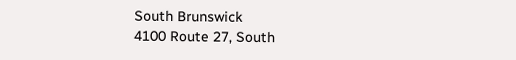South Brunswick
4100 Route 27, South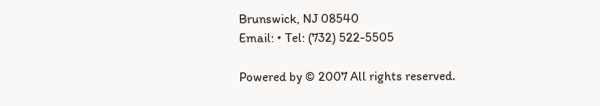Brunswick, NJ 08540
Email: • Tel: (732) 522-5505

Powered by © 2007 All rights reserved.